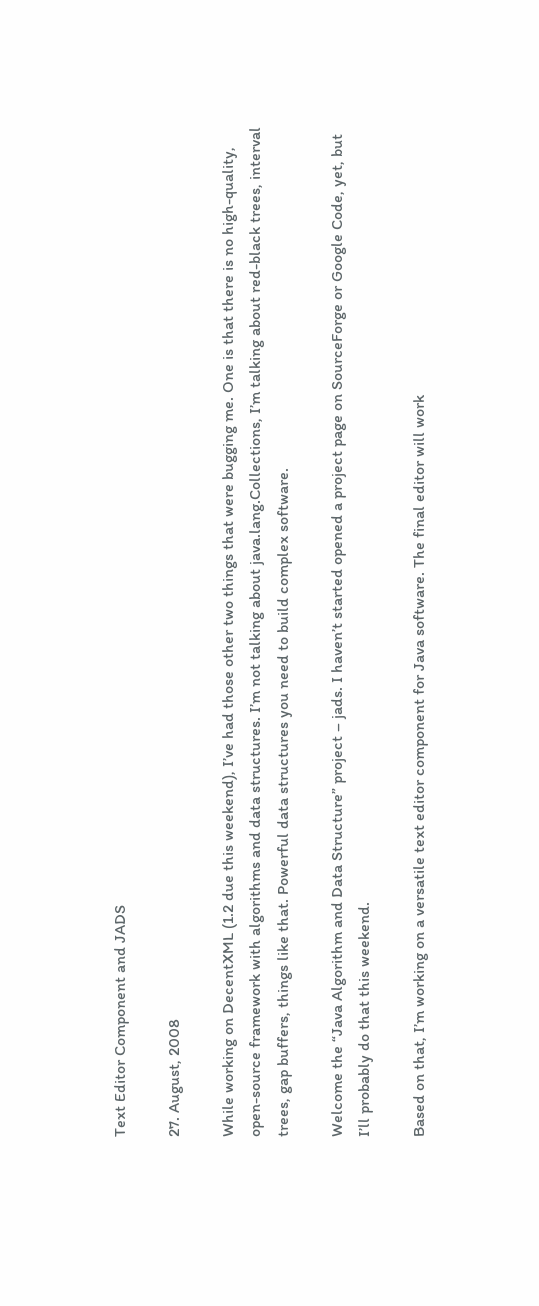Text Editor Component and JADS

27. August, 2008

While working on DecentXML (1.2 due this weekend), I’ve had those other two things that were bugging me. One is that there is no high-quality, open-source framework with algorithms and data structures. I’m not talking about java.lang.Collections, I’m talking about red-black trees, interval trees, gap buffers, things like that. Powerful data structures you need to build complex software.

Welcome the “Java Algorithm and Data Structure” project – jads. I haven’t started opened a project page on SourceForge or Google Code, yet, but I’ll probably do that this weekend.

Based on that, I’m working on a versatile text editor component for Java software. The final editor will work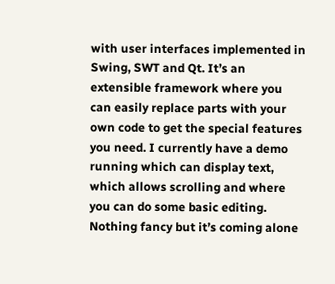with user interfaces implemented in Swing, SWT and Qt. It’s an extensible framework where you can easily replace parts with your own code to get the special features you need. I currently have a demo running which can display text, which allows scrolling and where you can do some basic editing. Nothing fancy but it’s coming alone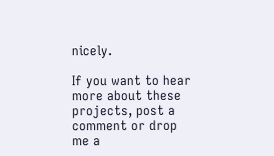nicely.

If you want to hear more about these projects, post a comment or drop me a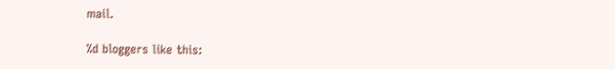mail.

%d bloggers like this: